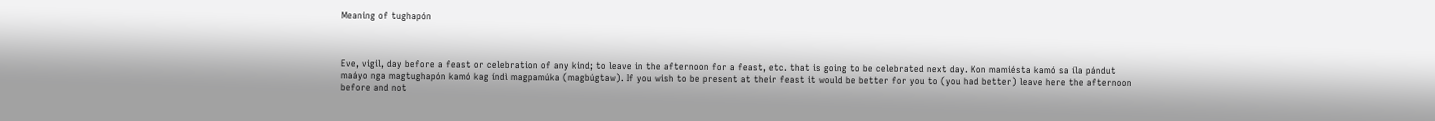Meaning of tughapón



Eve, vigil, day before a feast or celebration of any kind; to leave in the afternoon for a feast, etc. that is going to be celebrated next day. Kon mamiésta kamó sa íla pándut maáyo nga magtughapón kamó kag índì magpamúka (magbúgtaw). If you wish to be present at their feast it would be better for you to (you had better) leave here the afternoon before and not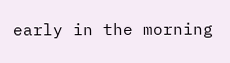early in the morning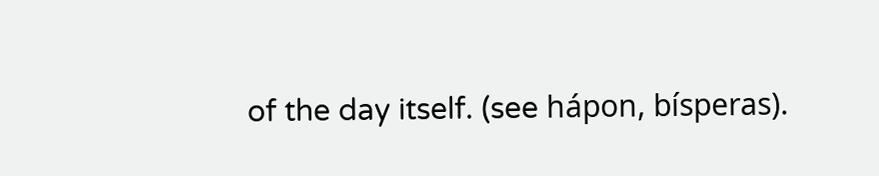of the day itself. (see hápon, bísperas).